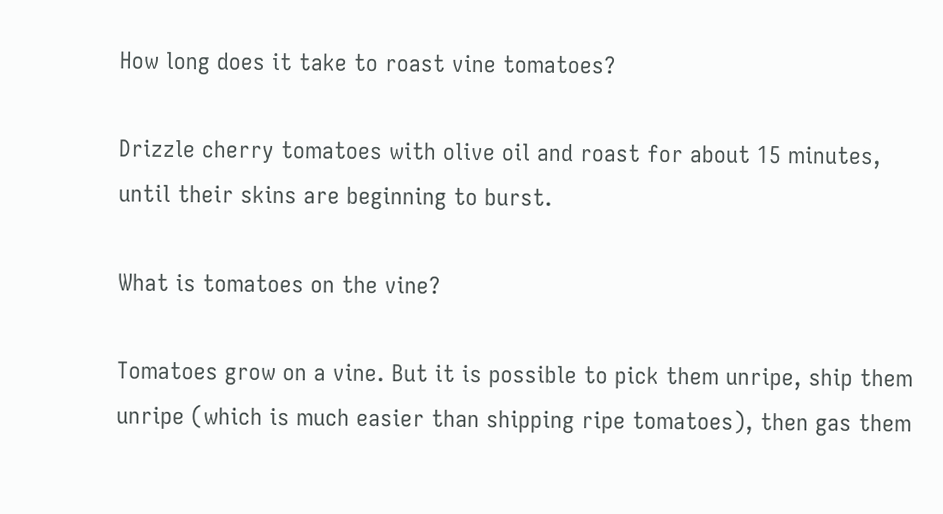How long does it take to roast vine tomatoes?

Drizzle cherry tomatoes with olive oil and roast for about 15 minutes, until their skins are beginning to burst.

What is tomatoes on the vine?

Tomatoes grow on a vine. But it is possible to pick them unripe, ship them unripe (which is much easier than shipping ripe tomatoes), then gas them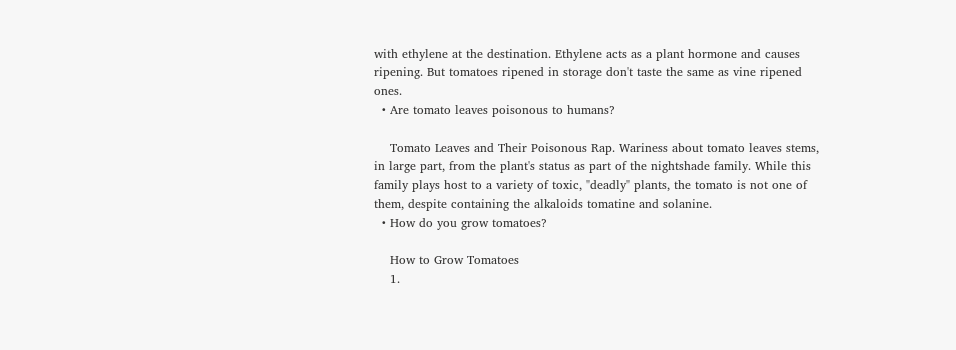with ethylene at the destination. Ethylene acts as a plant hormone and causes ripening. But tomatoes ripened in storage don't taste the same as vine ripened ones.
  • Are tomato leaves poisonous to humans?

    Tomato Leaves and Their Poisonous Rap. Wariness about tomato leaves stems, in large part, from the plant's status as part of the nightshade family. While this family plays host to a variety of toxic, "deadly" plants, the tomato is not one of them, despite containing the alkaloids tomatine and solanine.
  • How do you grow tomatoes?

    How to Grow Tomatoes
    1.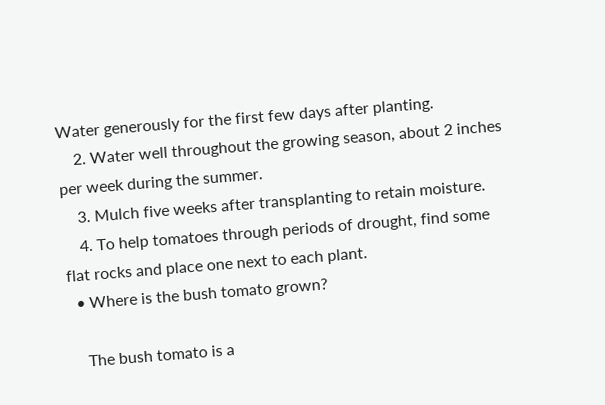Water generously for the first few days after planting.
    2. Water well throughout the growing season, about 2 inches per week during the summer.
    3. Mulch five weeks after transplanting to retain moisture.
    4. To help tomatoes through periods of drought, find some flat rocks and place one next to each plant.
  • Where is the bush tomato grown?

    The bush tomato is a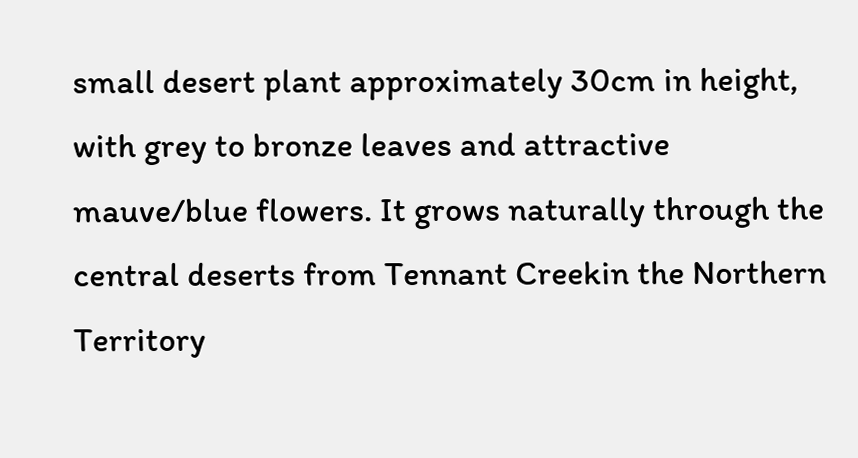small desert plant approximately 30cm in height, with grey to bronze leaves and attractive mauve/blue flowers. It grows naturally through the central deserts from Tennant Creekin the Northern Territory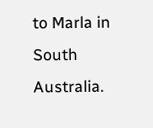to Marla in South Australia.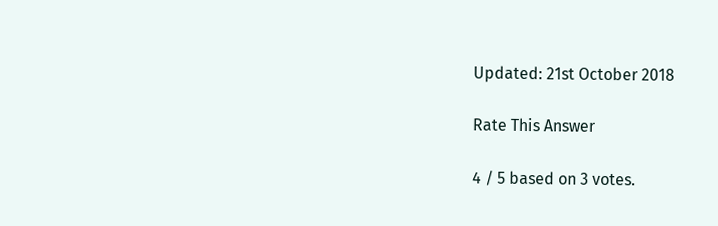Updated: 21st October 2018

Rate This Answer

4 / 5 based on 3 votes.